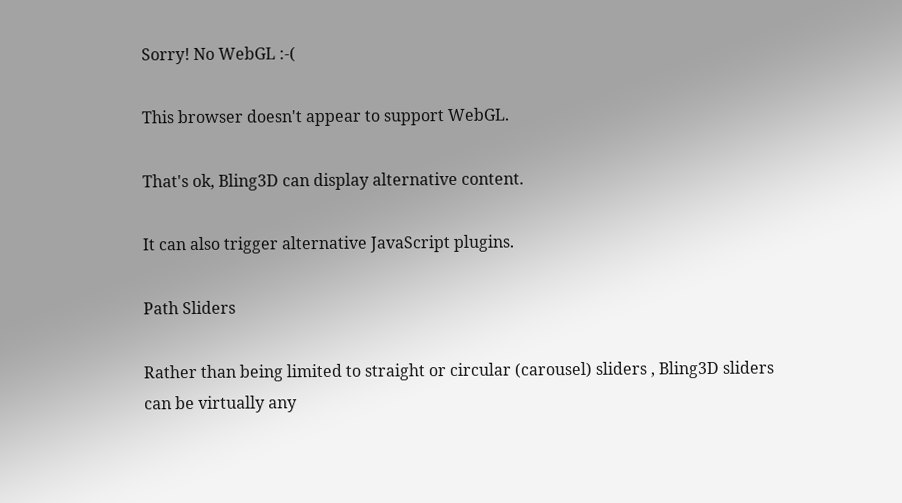Sorry! No WebGL :-(

This browser doesn't appear to support WebGL.

That's ok, Bling3D can display alternative content.

It can also trigger alternative JavaScript plugins.

Path Sliders

Rather than being limited to straight or circular (carousel) sliders , Bling3D sliders can be virtually any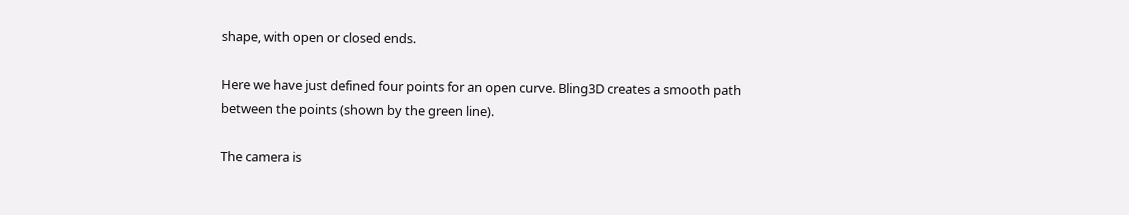shape, with open or closed ends.

Here we have just defined four points for an open curve. Bling3D creates a smooth path between the points (shown by the green line).

The camera is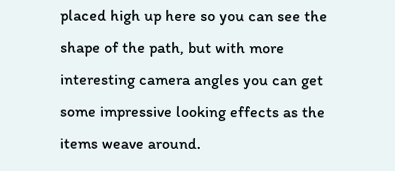placed high up here so you can see the shape of the path, but with more interesting camera angles you can get some impressive looking effects as the items weave around.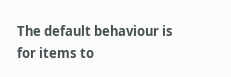The default behaviour is for items to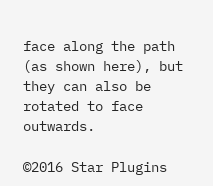face along the path (as shown here), but they can also be rotated to face outwards.

©2016 Star Plugins